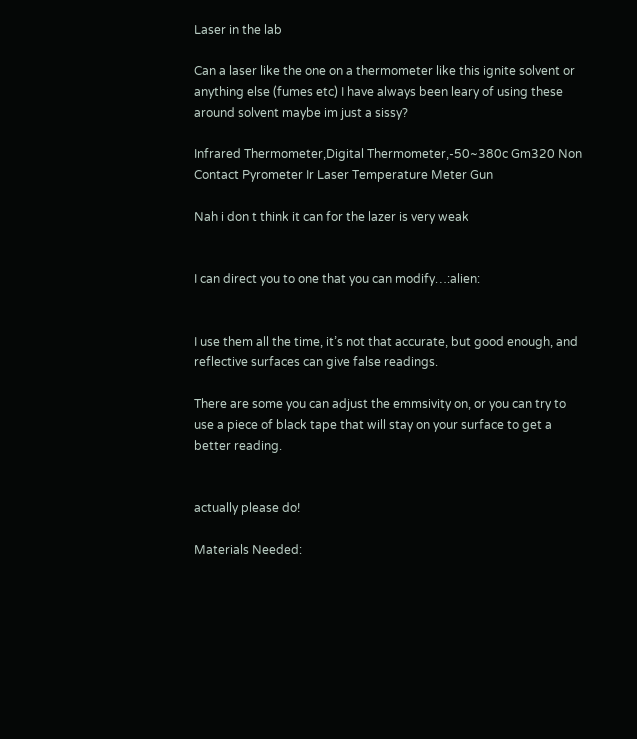Laser in the lab

Can a laser like the one on a thermometer like this ignite solvent or anything else (fumes etc) I have always been leary of using these around solvent maybe im just a sissy?

Infrared Thermometer,Digital Thermometer,-50~380c Gm320 Non Contact Pyrometer Ir Laser Temperature Meter Gun

Nah i don t think it can for the lazer is very weak


I can direct you to one that you can modify…:alien:


I use them all the time, it’s not that accurate, but good enough, and reflective surfaces can give false readings.

There are some you can adjust the emmsivity on, or you can try to use a piece of black tape that will stay on your surface to get a better reading.


actually please do!

Materials Needed: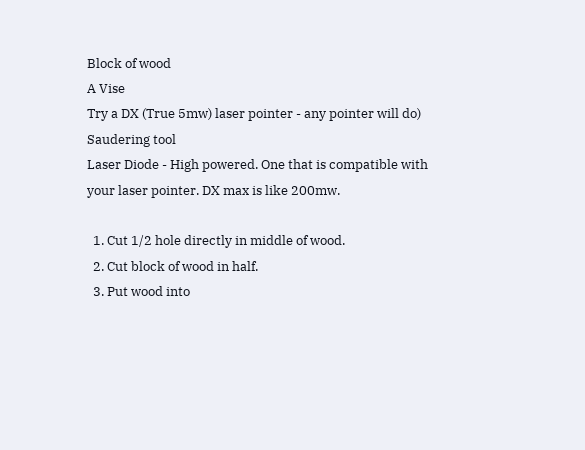Block of wood
A Vise
Try a DX (True 5mw) laser pointer - any pointer will do)
Saudering tool
Laser Diode - High powered. One that is compatible with your laser pointer. DX max is like 200mw.

  1. Cut 1/2 hole directly in middle of wood.
  2. Cut block of wood in half.
  3. Put wood into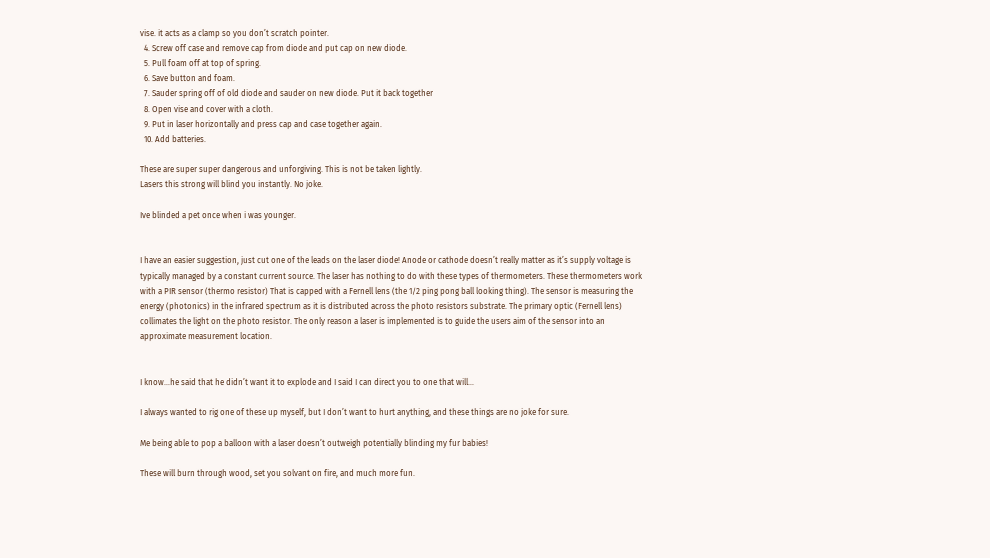vise. it acts as a clamp so you don’t scratch pointer.
  4. Screw off case and remove cap from diode and put cap on new diode.
  5. Pull foam off at top of spring.
  6. Save button and foam.
  7. Sauder spring off of old diode and sauder on new diode. Put it back together
  8. Open vise and cover with a cloth.
  9. Put in laser horizontally and press cap and case together again.
  10. Add batteries.

These are super super dangerous and unforgiving. This is not be taken lightly.
Lasers this strong will blind you instantly. No joke.

Ive blinded a pet once when i was younger.


I have an easier suggestion, just cut one of the leads on the laser diode! Anode or cathode doesn’t really matter as it’s supply voltage is typically managed by a constant current source. The laser has nothing to do with these types of thermometers. These thermometers work with a PIR sensor (thermo resistor) That is capped with a Fernell lens (the 1/2 ping pong ball looking thing). The sensor is measuring the energy (photonics) in the infrared spectrum as it is distributed across the photo resistors substrate. The primary optic (Fernell lens) collimates the light on the photo resistor. The only reason a laser is implemented is to guide the users aim of the sensor into an approximate measurement location.


I know…he said that he didn’t want it to explode and I said I can direct you to one that will…

I always wanted to rig one of these up myself, but I don’t want to hurt anything, and these things are no joke for sure.

Me being able to pop a balloon with a laser doesn’t outweigh potentially blinding my fur babies!

These will burn through wood, set you solvant on fire, and much more fun.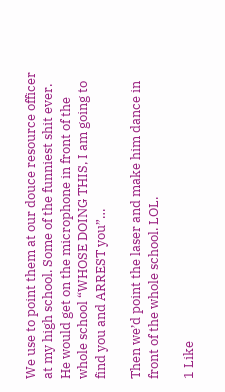We use to point them at our douce resource officer at my high school. Some of the funniest shit ever. He would get on the microphone in front of the whole school “WHOSE DOING THIS, I am going to find you and ARREST you”…

Then we’d point the laser and make him dance in front of the whole school. LOL.

1 Like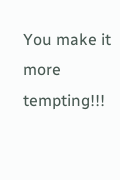You make it more tempting!!!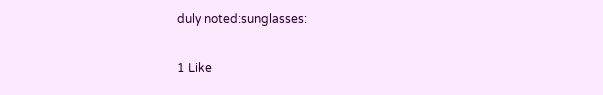duly noted:sunglasses:

1 Like